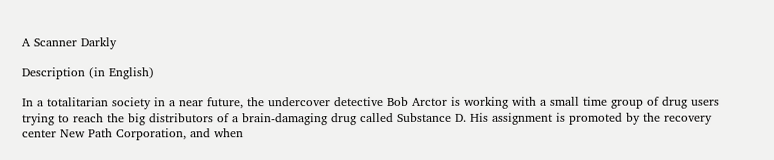A Scanner Darkly

Description (in English)

In a totalitarian society in a near future, the undercover detective Bob Arctor is working with a small time group of drug users trying to reach the big distributors of a brain-damaging drug called Substance D. His assignment is promoted by the recovery center New Path Corporation, and when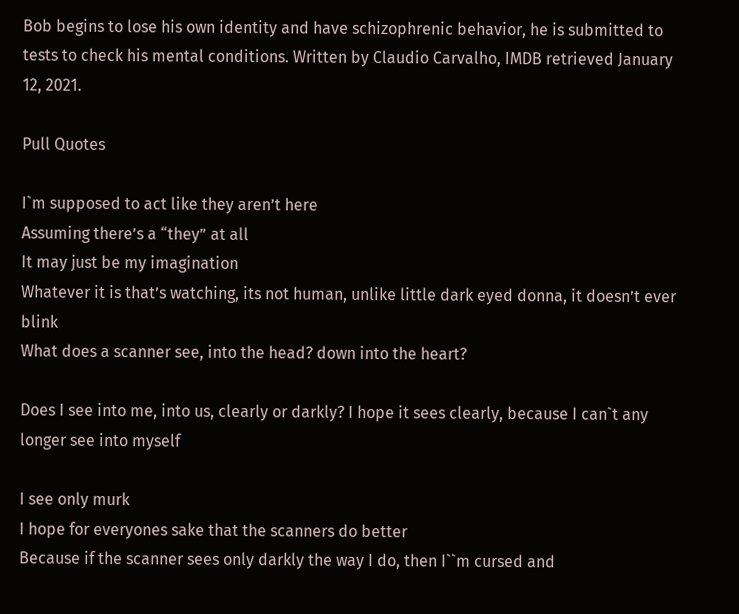Bob begins to lose his own identity and have schizophrenic behavior, he is submitted to tests to check his mental conditions. Written by Claudio Carvalho, IMDB retrieved January 12, 2021.

Pull Quotes

I`m supposed to act like they aren’t here
Assuming there’s a “they” at all
It may just be my imagination
Whatever it is that’s watching, its not human, unlike little dark eyed donna, it doesn’t ever blink
What does a scanner see, into the head? down into the heart?

Does I see into me, into us, clearly or darkly? I hope it sees clearly, because I can`t any longer see into myself

I see only murk
I hope for everyones sake that the scanners do better
Because if the scanner sees only darkly the way I do, then I``m cursed and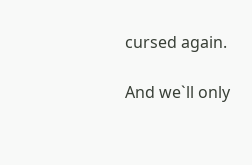cursed again.

And we`ll only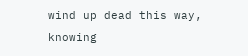wind up dead this way, knowing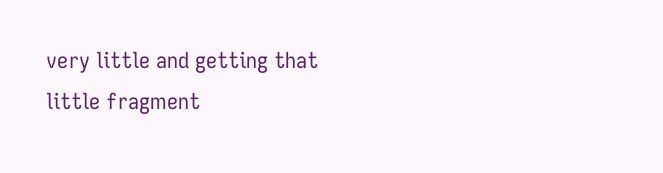very little and getting that little fragment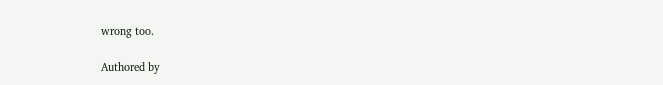wrong too.

Authored by